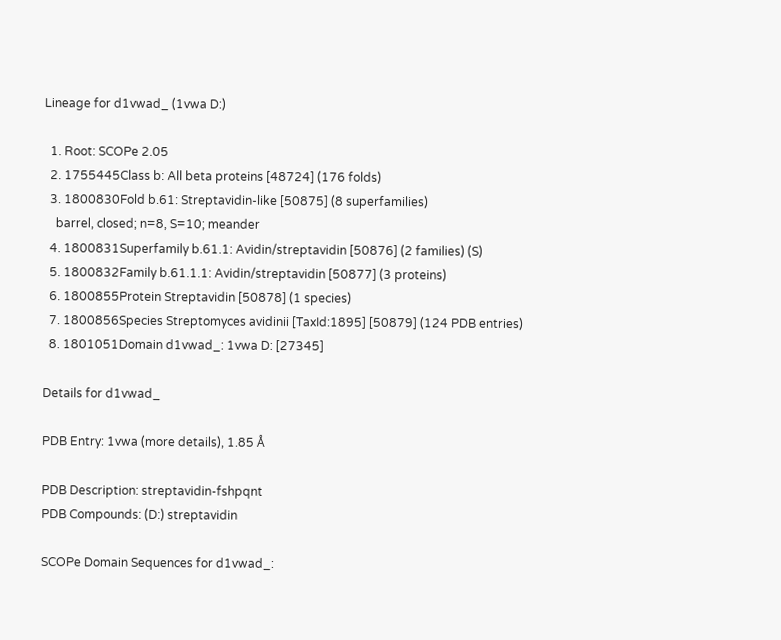Lineage for d1vwad_ (1vwa D:)

  1. Root: SCOPe 2.05
  2. 1755445Class b: All beta proteins [48724] (176 folds)
  3. 1800830Fold b.61: Streptavidin-like [50875] (8 superfamilies)
    barrel, closed; n=8, S=10; meander
  4. 1800831Superfamily b.61.1: Avidin/streptavidin [50876] (2 families) (S)
  5. 1800832Family b.61.1.1: Avidin/streptavidin [50877] (3 proteins)
  6. 1800855Protein Streptavidin [50878] (1 species)
  7. 1800856Species Streptomyces avidinii [TaxId:1895] [50879] (124 PDB entries)
  8. 1801051Domain d1vwad_: 1vwa D: [27345]

Details for d1vwad_

PDB Entry: 1vwa (more details), 1.85 Å

PDB Description: streptavidin-fshpqnt
PDB Compounds: (D:) streptavidin

SCOPe Domain Sequences for d1vwad_: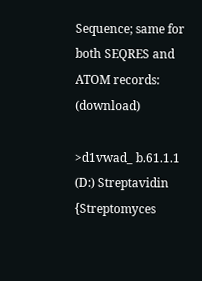Sequence; same for both SEQRES and ATOM records: (download)

>d1vwad_ b.61.1.1 (D:) Streptavidin {Streptomyces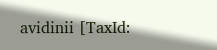avidinii [TaxId: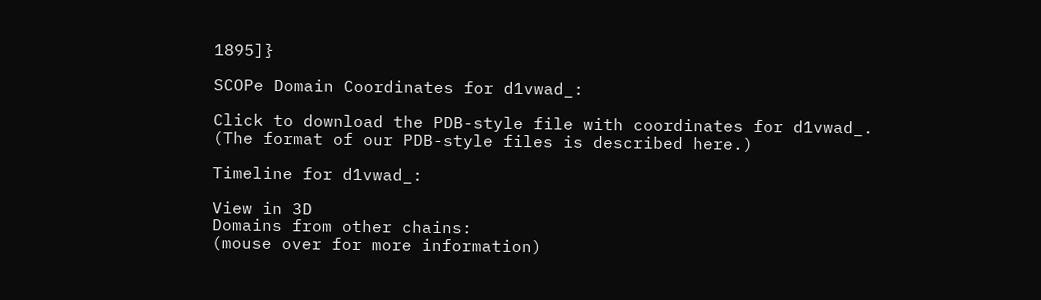1895]}

SCOPe Domain Coordinates for d1vwad_:

Click to download the PDB-style file with coordinates for d1vwad_.
(The format of our PDB-style files is described here.)

Timeline for d1vwad_:

View in 3D
Domains from other chains:
(mouse over for more information)